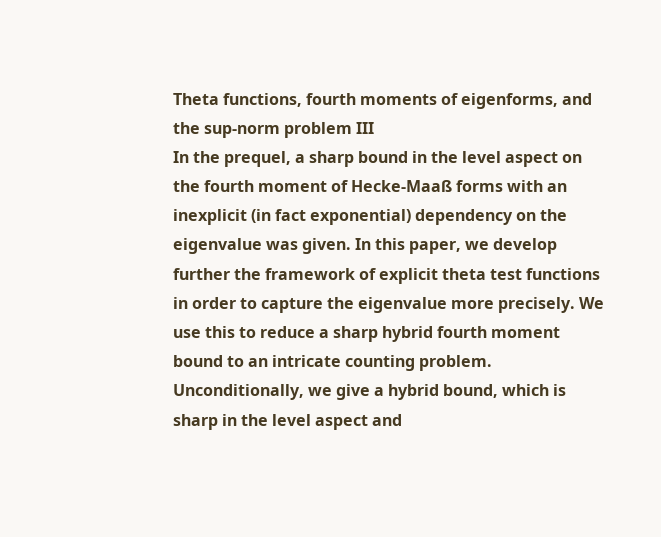Theta functions, fourth moments of eigenforms, and the sup-norm problem III
In the prequel, a sharp bound in the level aspect on the fourth moment of Hecke-Maaß forms with an inexplicit (in fact exponential) dependency on the eigenvalue was given. In this paper, we develop further the framework of explicit theta test functions in order to capture the eigenvalue more precisely. We use this to reduce a sharp hybrid fourth moment bound to an intricate counting problem. Unconditionally, we give a hybrid bound, which is sharp in the level aspect and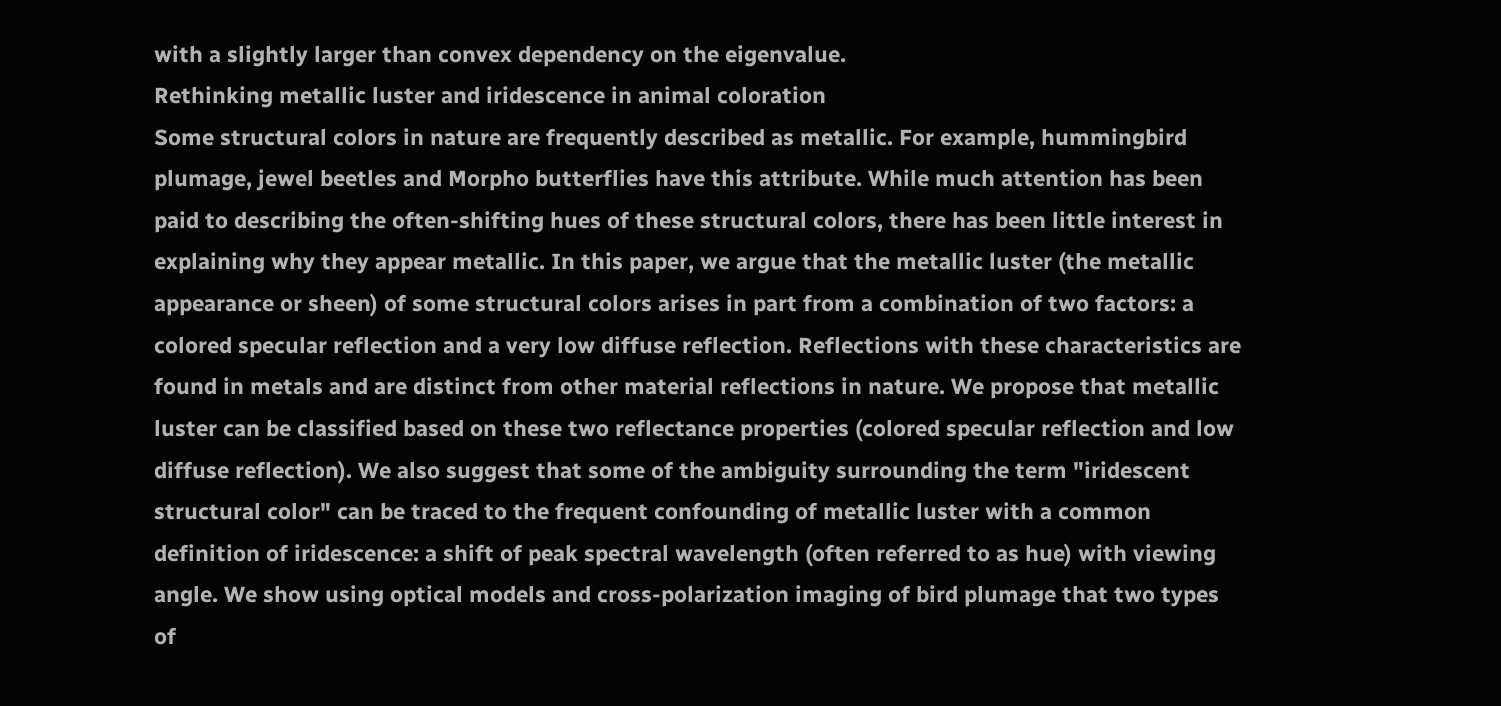with a slightly larger than convex dependency on the eigenvalue.
Rethinking metallic luster and iridescence in animal coloration
Some structural colors in nature are frequently described as metallic. For example, hummingbird plumage, jewel beetles and Morpho butterflies have this attribute. While much attention has been paid to describing the often-shifting hues of these structural colors, there has been little interest in explaining why they appear metallic. In this paper, we argue that the metallic luster (the metallic appearance or sheen) of some structural colors arises in part from a combination of two factors: a colored specular reflection and a very low diffuse reflection. Reflections with these characteristics are found in metals and are distinct from other material reflections in nature. We propose that metallic luster can be classified based on these two reflectance properties (colored specular reflection and low diffuse reflection). We also suggest that some of the ambiguity surrounding the term "iridescent structural color" can be traced to the frequent confounding of metallic luster with a common definition of iridescence: a shift of peak spectral wavelength (often referred to as hue) with viewing angle. We show using optical models and cross-polarization imaging of bird plumage that two types of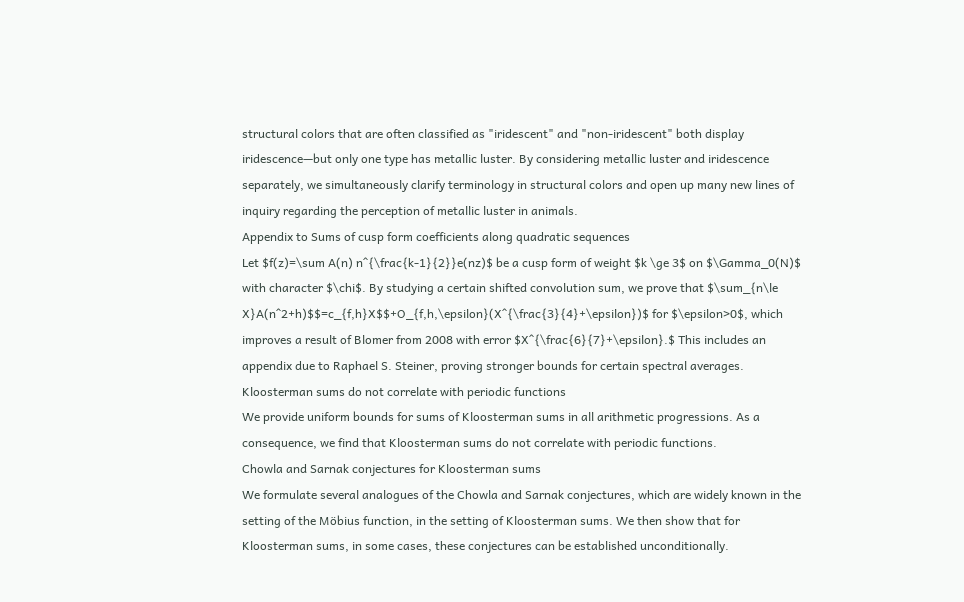structural colors that are often classified as "iridescent" and "non-iridescent" both display iridescence—but only one type has metallic luster. By considering metallic luster and iridescence separately, we simultaneously clarify terminology in structural colors and open up many new lines of inquiry regarding the perception of metallic luster in animals.
Appendix to Sums of cusp form coefficients along quadratic sequences
Let $f(z)=\sum A(n) n^{\frac{k-1}{2}}e(nz)$ be a cusp form of weight $k \ge 3$ on $\Gamma_0(N)$ with character $\chi$. By studying a certain shifted convolution sum, we prove that $\sum_{n\le X}A(n^2+h)$$=c_{f,h}X$$+O_{f,h,\epsilon}(X^{\frac{3}{4}+\epsilon})$ for $\epsilon>0$, which improves a result of Blomer from 2008 with error $X^{\frac{6}{7}+\epsilon}.$ This includes an appendix due to Raphael S. Steiner, proving stronger bounds for certain spectral averages.
Kloosterman sums do not correlate with periodic functions
We provide uniform bounds for sums of Kloosterman sums in all arithmetic progressions. As a consequence, we find that Kloosterman sums do not correlate with periodic functions.
Chowla and Sarnak conjectures for Kloosterman sums
We formulate several analogues of the Chowla and Sarnak conjectures, which are widely known in the setting of the Möbius function, in the setting of Kloosterman sums. We then show that for Kloosterman sums, in some cases, these conjectures can be established unconditionally.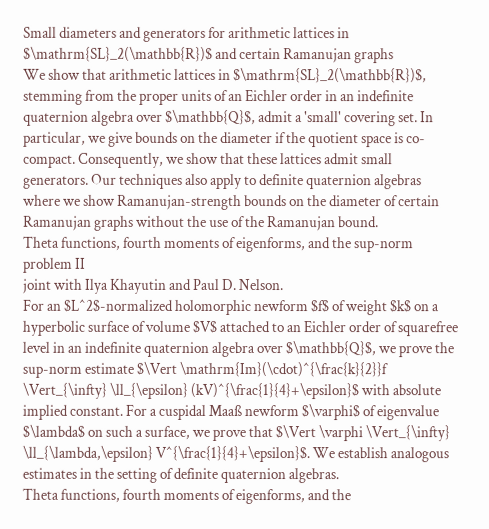Small diameters and generators for arithmetic lattices in $\mathrm{SL}_2(\mathbb{R})$ and certain Ramanujan graphs
We show that arithmetic lattices in $\mathrm{SL}_2(\mathbb{R})$, stemming from the proper units of an Eichler order in an indefinite quaternion algebra over $\mathbb{Q}$, admit a 'small' covering set. In particular, we give bounds on the diameter if the quotient space is co-compact. Consequently, we show that these lattices admit small generators. Our techniques also apply to definite quaternion algebras where we show Ramanujan-strength bounds on the diameter of certain Ramanujan graphs without the use of the Ramanujan bound.
Theta functions, fourth moments of eigenforms, and the sup-norm problem II
joint with Ilya Khayutin and Paul D. Nelson.
For an $L^2$-normalized holomorphic newform $f$ of weight $k$ on a hyperbolic surface of volume $V$ attached to an Eichler order of squarefree level in an indefinite quaternion algebra over $\mathbb{Q}$, we prove the sup-norm estimate $\Vert \mathrm{Im}(\cdot)^{\frac{k}{2}}f \Vert_{\infty} \ll_{\epsilon} (kV)^{\frac{1}{4}+\epsilon}$ with absolute implied constant. For a cuspidal Maaß newform $\varphi$ of eigenvalue $\lambda$ on such a surface, we prove that $\Vert \varphi \Vert_{\infty} \ll_{\lambda,\epsilon} V^{\frac{1}{4}+\epsilon}$. We establish analogous estimates in the setting of definite quaternion algebras.
Theta functions, fourth moments of eigenforms, and the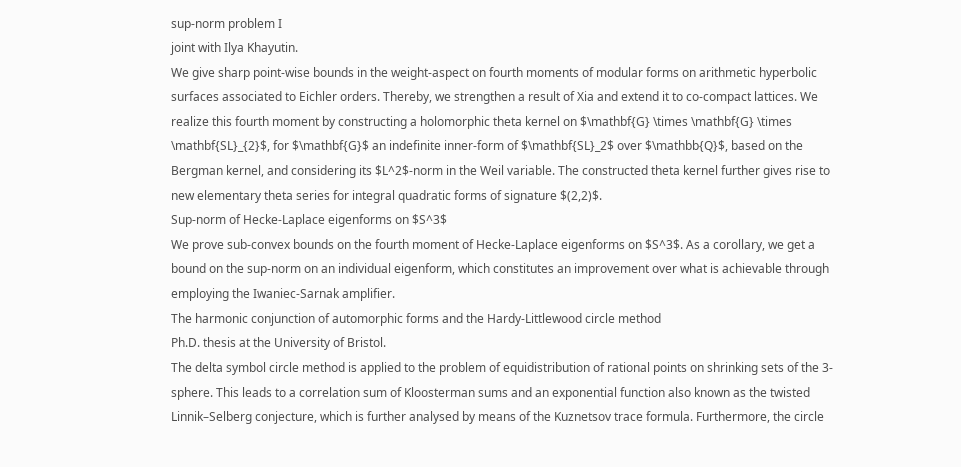sup-norm problem I
joint with Ilya Khayutin.
We give sharp point-wise bounds in the weight-aspect on fourth moments of modular forms on arithmetic hyperbolic surfaces associated to Eichler orders. Thereby, we strengthen a result of Xia and extend it to co-compact lattices. We realize this fourth moment by constructing a holomorphic theta kernel on $\mathbf{G} \times \mathbf{G} \times \mathbf{SL}_{2}$, for $\mathbf{G}$ an indefinite inner-form of $\mathbf{SL}_2$ over $\mathbb{Q}$, based on the Bergman kernel, and considering its $L^2$-norm in the Weil variable. The constructed theta kernel further gives rise to new elementary theta series for integral quadratic forms of signature $(2,2)$.
Sup-norm of Hecke-Laplace eigenforms on $S^3$
We prove sub-convex bounds on the fourth moment of Hecke-Laplace eigenforms on $S^3$. As a corollary, we get a bound on the sup-norm on an individual eigenform, which constitutes an improvement over what is achievable through employing the Iwaniec-Sarnak amplifier.
The harmonic conjunction of automorphic forms and the Hardy-Littlewood circle method
Ph.D. thesis at the University of Bristol.
The delta symbol circle method is applied to the problem of equidistribution of rational points on shrinking sets of the 3-sphere. This leads to a correlation sum of Kloosterman sums and an exponential function also known as the twisted Linnik–Selberg conjecture, which is further analysed by means of the Kuznetsov trace formula. Furthermore, the circle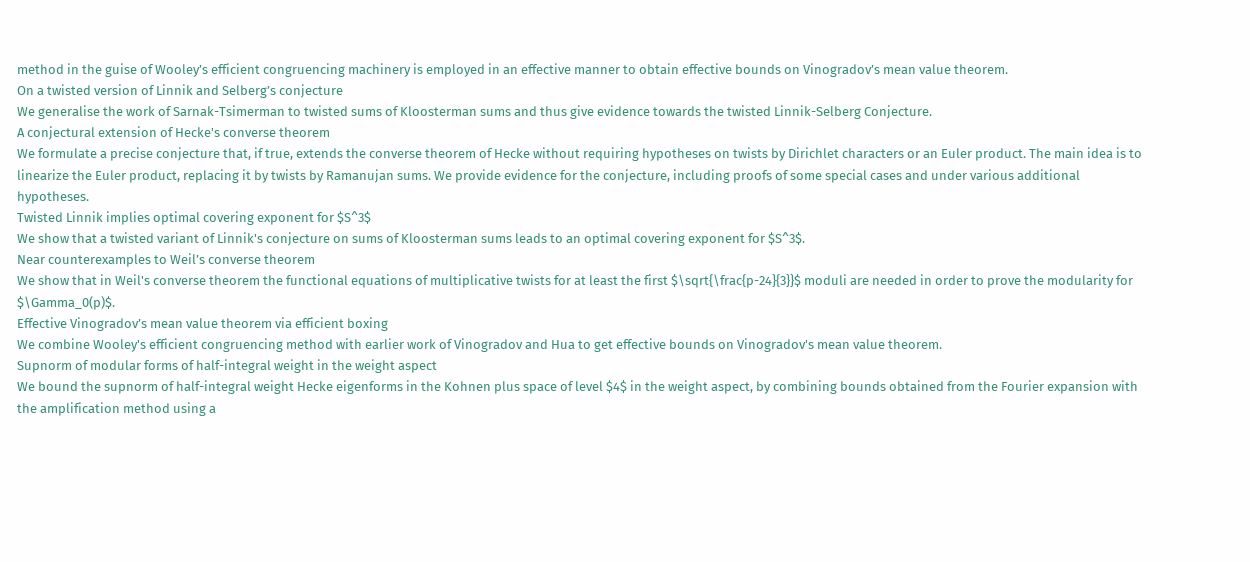method in the guise of Wooley’s efficient congruencing machinery is employed in an effective manner to obtain effective bounds on Vinogradov’s mean value theorem.
On a twisted version of Linnik and Selberg’s conjecture
We generalise the work of Sarnak-Tsimerman to twisted sums of Kloosterman sums and thus give evidence towards the twisted Linnik-Selberg Conjecture.
A conjectural extension of Hecke's converse theorem
We formulate a precise conjecture that, if true, extends the converse theorem of Hecke without requiring hypotheses on twists by Dirichlet characters or an Euler product. The main idea is to linearize the Euler product, replacing it by twists by Ramanujan sums. We provide evidence for the conjecture, including proofs of some special cases and under various additional hypotheses.
Twisted Linnik implies optimal covering exponent for $S^3$
We show that a twisted variant of Linnik's conjecture on sums of Kloosterman sums leads to an optimal covering exponent for $S^3$.
Near counterexamples to Weil’s converse theorem
We show that in Weil's converse theorem the functional equations of multiplicative twists for at least the first $\sqrt{\frac{p-24}{3}}$ moduli are needed in order to prove the modularity for $\Gamma_0(p)$.
Effective Vinogradov’s mean value theorem via efficient boxing
We combine Wooley's efficient congruencing method with earlier work of Vinogradov and Hua to get effective bounds on Vinogradov's mean value theorem.
Supnorm of modular forms of half-integral weight in the weight aspect
We bound the supnorm of half-integral weight Hecke eigenforms in the Kohnen plus space of level $4$ in the weight aspect, by combining bounds obtained from the Fourier expansion with the amplification method using a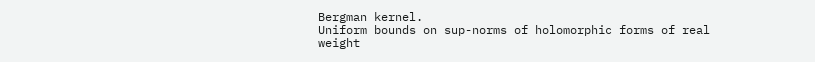Bergman kernel.
Uniform bounds on sup-norms of holomorphic forms of real weight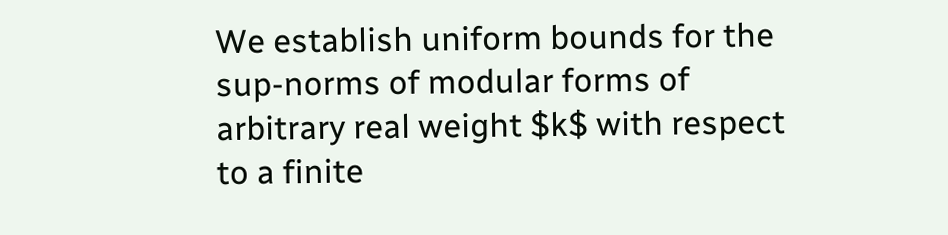We establish uniform bounds for the sup-norms of modular forms of arbitrary real weight $k$ with respect to a finite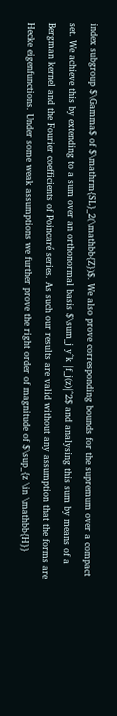index subgroup $\Gamma$ of $\mathrm{SL}_2(\mathbb{Z})$. We also prove corresponding bounds for the supremum over a compact set. We achieve this by extending to a sum over an orthonormal basis $\sum_j y^k |f_j(z)|^2$ and analysing this sum by means of a Bergman kernel and the Fourier coefficients of Poincaré series. As such our results are valid without any assumption that the forms are Hecke eigenfunctions. Under some weak assumptions we further prove the right order of magnitude of $\sup_{z \in \mathbb{H}}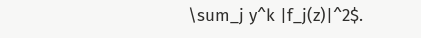\sum_j y^k |f_j(z)|^2$.